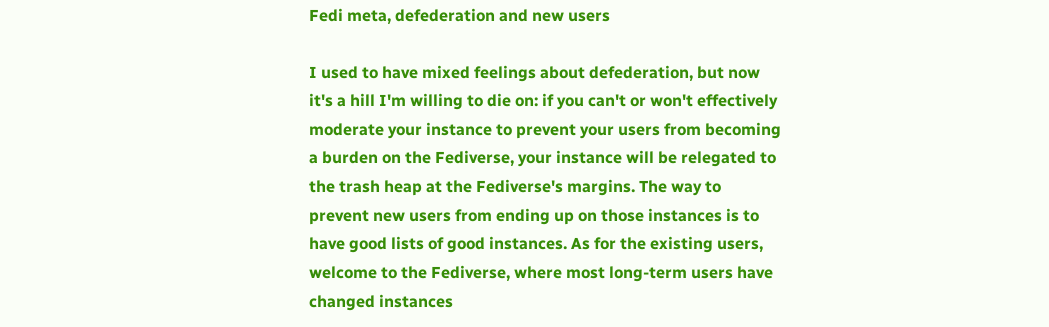Fedi meta, defederation and new users

I used to have mixed feelings about defederation, but now it's a hill I'm willing to die on: if you can't or won't effectively moderate your instance to prevent your users from becoming a burden on the Fediverse, your instance will be relegated to the trash heap at the Fediverse's margins. The way to prevent new users from ending up on those instances is to have good lists of good instances. As for the existing users, welcome to the Fediverse, where most long-term users have changed instances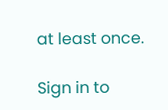at least once.

Sign in to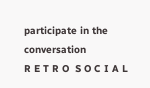participate in the conversation
R E T R O  S O C I A L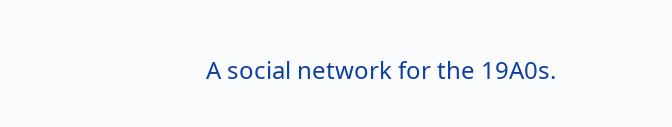A social network for the 19A0s.